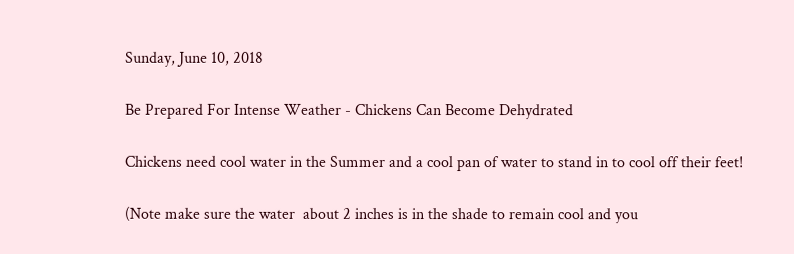Sunday, June 10, 2018

Be Prepared For Intense Weather - Chickens Can Become Dehydrated

Chickens need cool water in the Summer and a cool pan of water to stand in to cool off their feet!

(Note make sure the water  about 2 inches is in the shade to remain cool and you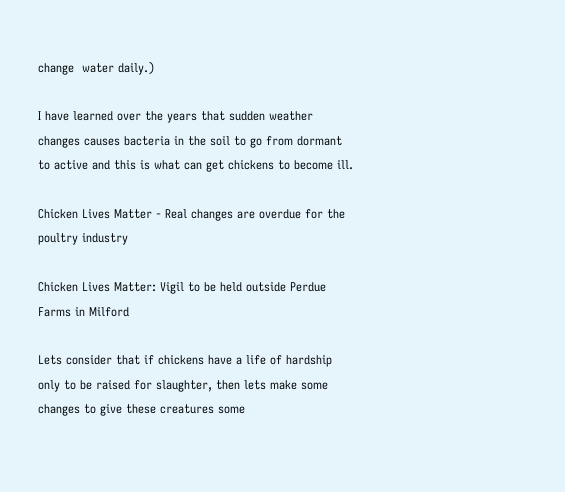change  water daily.)

I have learned over the years that sudden weather changes causes bacteria in the soil to go from dormant to active and this is what can get chickens to become ill.

Chicken Lives Matter - Real changes are overdue for the poultry industry

Chicken Lives Matter: Vigil to be held outside Perdue Farms in Milford

Lets consider that if chickens have a life of hardship only to be raised for slaughter, then lets make some changes to give these creatures some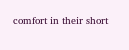comfort in their short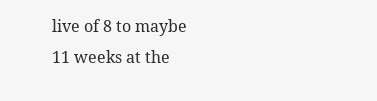live of 8 to maybe 11 weeks at the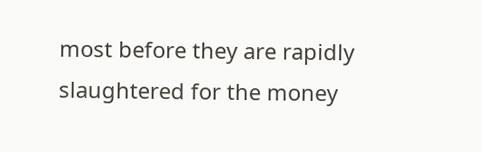most before they are rapidly slaughtered for the money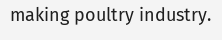making poultry industry.